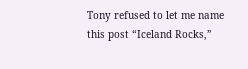Tony refused to let me name this post “Iceland Rocks,”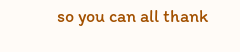so you can all thank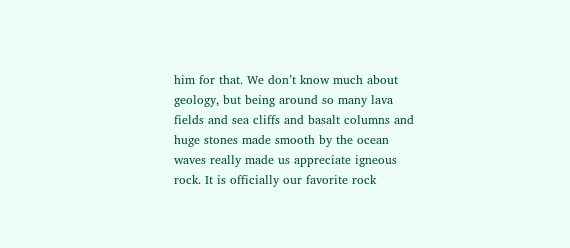him for that. We don’t know much about geology, but being around so many lava fields and sea cliffs and basalt columns and huge stones made smooth by the ocean waves really made us appreciate igneous rock. It is officially our favorite rock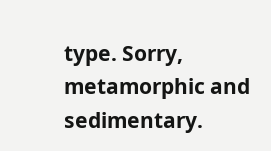type. Sorry, metamorphic and sedimentary.